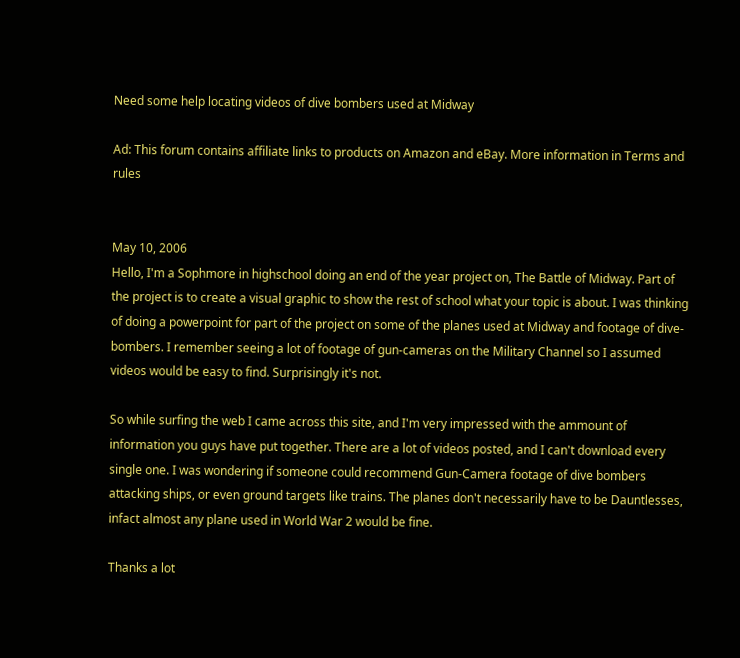Need some help locating videos of dive bombers used at Midway

Ad: This forum contains affiliate links to products on Amazon and eBay. More information in Terms and rules


May 10, 2006
Hello, I'm a Sophmore in highschool doing an end of the year project on, The Battle of Midway. Part of the project is to create a visual graphic to show the rest of school what your topic is about. I was thinking of doing a powerpoint for part of the project on some of the planes used at Midway and footage of dive-bombers. I remember seeing a lot of footage of gun-cameras on the Military Channel so I assumed videos would be easy to find. Surprisingly it's not.

So while surfing the web I came across this site, and I'm very impressed with the ammount of information you guys have put together. There are a lot of videos posted, and I can't download every single one. I was wondering if someone could recommend Gun-Camera footage of dive bombers attacking ships, or even ground targets like trains. The planes don't necessarily have to be Dauntlesses, infact almost any plane used in World War 2 would be fine.

Thanks a lot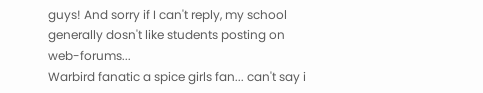guys! And sorry if I can't reply, my school generally dosn't like students posting on web-forums...
Warbird fanatic a spice girls fan... can't say i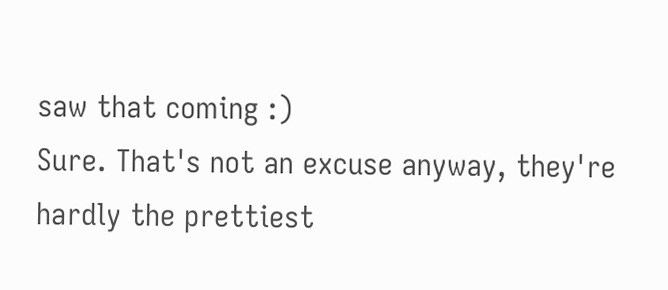saw that coming :)
Sure. That's not an excuse anyway, they're hardly the prettiest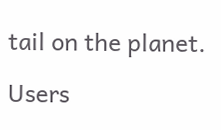tail on the planet.

Users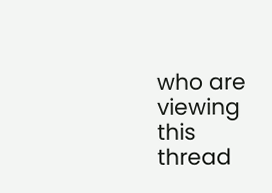who are viewing this thread